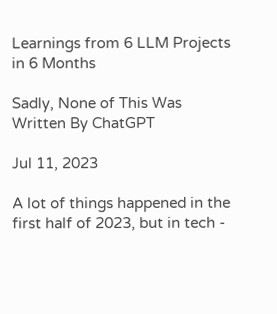Learnings from 6 LLM Projects in 6 Months

Sadly, None of This Was Written By ChatGPT

Jul 11, 2023

A lot of things happened in the first half of 2023, but in tech -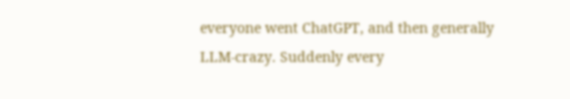everyone went ChatGPT, and then generally LLM-crazy. Suddenly every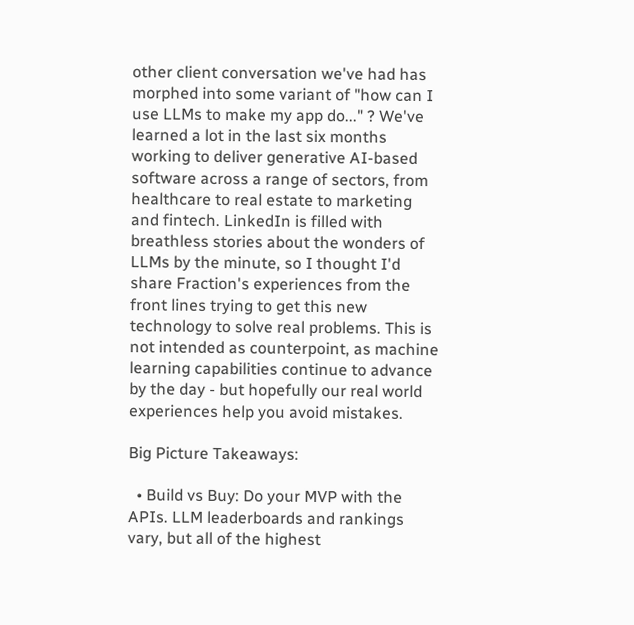other client conversation we've had has morphed into some variant of "how can I use LLMs to make my app do..." ? We've learned a lot in the last six months working to deliver generative AI-based software across a range of sectors, from healthcare to real estate to marketing and fintech. LinkedIn is filled with breathless stories about the wonders of LLMs by the minute, so I thought I'd share Fraction's experiences from the front lines trying to get this new technology to solve real problems. This is not intended as counterpoint, as machine learning capabilities continue to advance by the day - but hopefully our real world experiences help you avoid mistakes.

Big Picture Takeaways:

  • Build vs Buy: Do your MVP with the APIs. LLM leaderboards and rankings vary, but all of the highest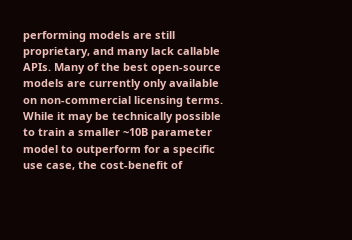performing models are still proprietary, and many lack callable APIs. Many of the best open-source models are currently only available on non-commercial licensing terms. While it may be technically possible to train a smaller ~10B parameter model to outperform for a specific use case, the cost-benefit of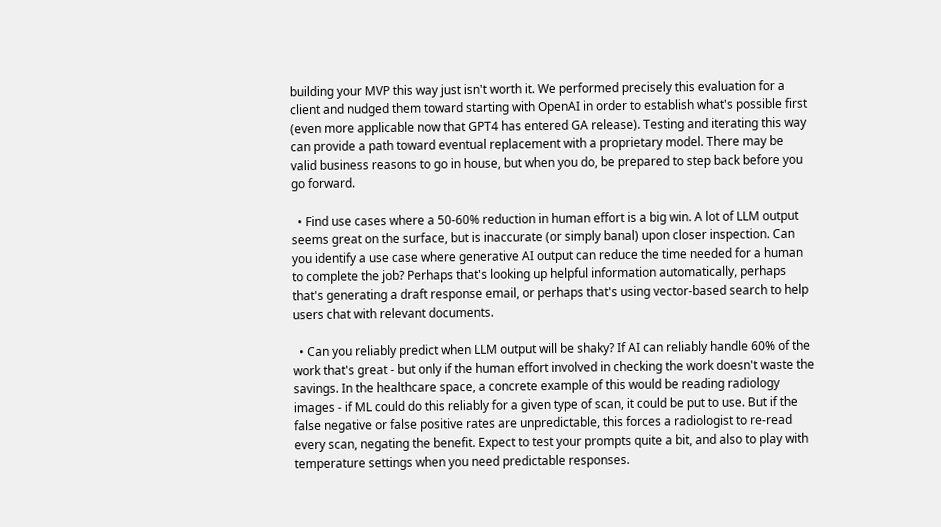building your MVP this way just isn't worth it. We performed precisely this evaluation for a client and nudged them toward starting with OpenAI in order to establish what's possible first (even more applicable now that GPT4 has entered GA release). Testing and iterating this way can provide a path toward eventual replacement with a proprietary model. There may be valid business reasons to go in house, but when you do, be prepared to step back before you go forward.

  • Find use cases where a 50-60% reduction in human effort is a big win. A lot of LLM output seems great on the surface, but is inaccurate (or simply banal) upon closer inspection. Can you identify a use case where generative AI output can reduce the time needed for a human to complete the job? Perhaps that's looking up helpful information automatically, perhaps that's generating a draft response email, or perhaps that's using vector-based search to help users chat with relevant documents.

  • Can you reliably predict when LLM output will be shaky? If AI can reliably handle 60% of the work that's great - but only if the human effort involved in checking the work doesn't waste the savings. In the healthcare space, a concrete example of this would be reading radiology images - if ML could do this reliably for a given type of scan, it could be put to use. But if the false negative or false positive rates are unpredictable, this forces a radiologist to re-read every scan, negating the benefit. Expect to test your prompts quite a bit, and also to play with temperature settings when you need predictable responses.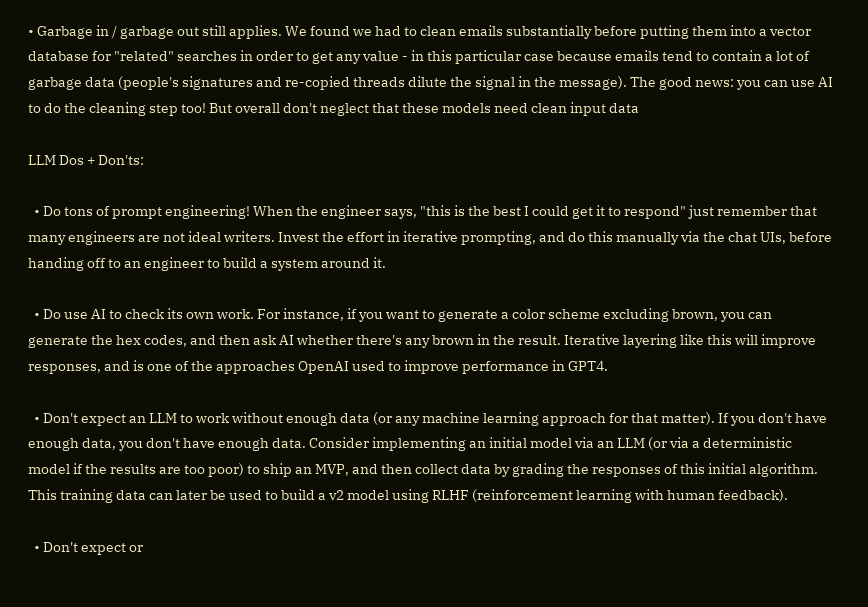• Garbage in / garbage out still applies. We found we had to clean emails substantially before putting them into a vector database for "related" searches in order to get any value - in this particular case because emails tend to contain a lot of garbage data (people's signatures and re-copied threads dilute the signal in the message). The good news: you can use AI to do the cleaning step too! But overall don't neglect that these models need clean input data

LLM Dos + Don'ts:

  • Do tons of prompt engineering! When the engineer says, "this is the best I could get it to respond" just remember that many engineers are not ideal writers. Invest the effort in iterative prompting, and do this manually via the chat UIs, before handing off to an engineer to build a system around it.

  • Do use AI to check its own work. For instance, if you want to generate a color scheme excluding brown, you can generate the hex codes, and then ask AI whether there's any brown in the result. Iterative layering like this will improve responses, and is one of the approaches OpenAI used to improve performance in GPT4.

  • Don't expect an LLM to work without enough data (or any machine learning approach for that matter). If you don't have enough data, you don't have enough data. Consider implementing an initial model via an LLM (or via a deterministic model if the results are too poor) to ship an MVP, and then collect data by grading the responses of this initial algorithm. This training data can later be used to build a v2 model using RLHF (reinforcement learning with human feedback).

  • Don't expect or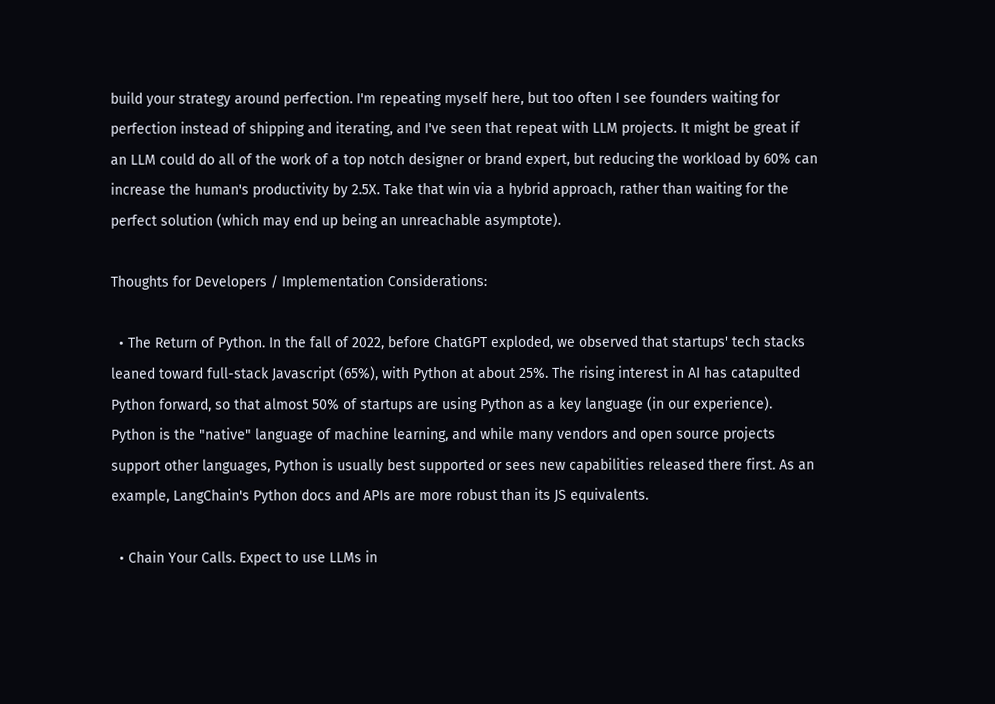build your strategy around perfection. I'm repeating myself here, but too often I see founders waiting for perfection instead of shipping and iterating, and I've seen that repeat with LLM projects. It might be great if an LLM could do all of the work of a top notch designer or brand expert, but reducing the workload by 60% can increase the human's productivity by 2.5X. Take that win via a hybrid approach, rather than waiting for the perfect solution (which may end up being an unreachable asymptote).

Thoughts for Developers / Implementation Considerations:

  • The Return of Python. In the fall of 2022, before ChatGPT exploded, we observed that startups' tech stacks leaned toward full-stack Javascript (65%), with Python at about 25%. The rising interest in AI has catapulted Python forward, so that almost 50% of startups are using Python as a key language (in our experience). Python is the "native" language of machine learning, and while many vendors and open source projects support other languages, Python is usually best supported or sees new capabilities released there first. As an example, LangChain's Python docs and APIs are more robust than its JS equivalents.

  • Chain Your Calls. Expect to use LLMs in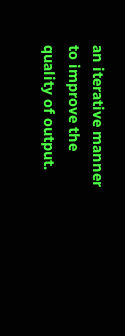an iterative manner to improve the quality of output.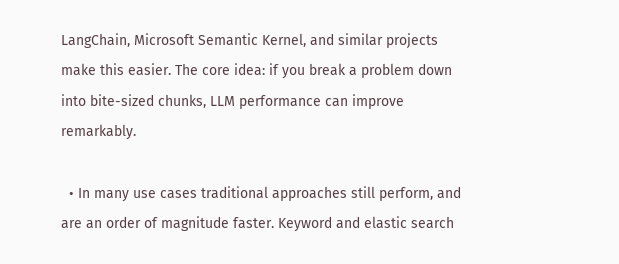LangChain, Microsoft Semantic Kernel, and similar projects make this easier. The core idea: if you break a problem down into bite-sized chunks, LLM performance can improve remarkably.

  • In many use cases traditional approaches still perform, and are an order of magnitude faster. Keyword and elastic search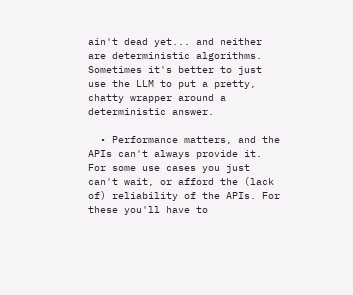ain't dead yet... and neither are deterministic algorithms. Sometimes it's better to just use the LLM to put a pretty, chatty wrapper around a deterministic answer.

  • Performance matters, and the APIs can't always provide it. For some use cases you just can't wait, or afford the (lack of) reliability of the APIs. For these you'll have to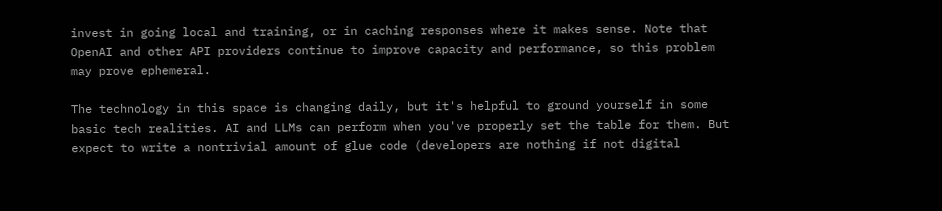invest in going local and training, or in caching responses where it makes sense. Note that OpenAI and other API providers continue to improve capacity and performance, so this problem may prove ephemeral.

The technology in this space is changing daily, but it's helpful to ground yourself in some basic tech realities. AI and LLMs can perform when you've properly set the table for them. But expect to write a nontrivial amount of glue code (developers are nothing if not digital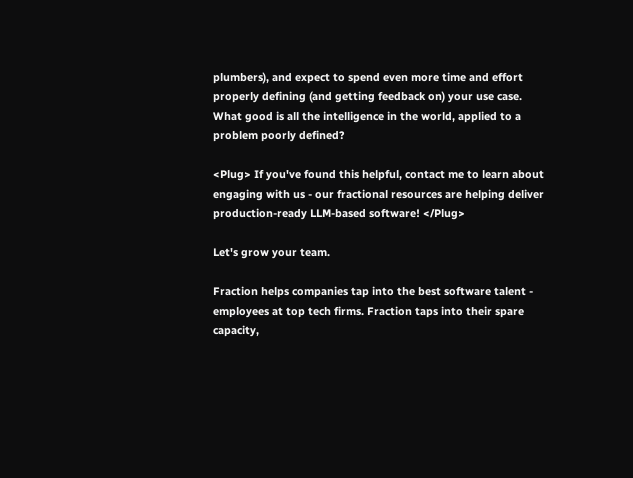plumbers), and expect to spend even more time and effort properly defining (and getting feedback on) your use case. What good is all the intelligence in the world, applied to a problem poorly defined?

<Plug> If you've found this helpful, contact me to learn about engaging with us - our fractional resources are helping deliver production-ready LLM-based software! </Plug>

Let's grow your team.

Fraction helps companies tap into the best software talent - employees at top tech firms. Fraction taps into their spare capacity,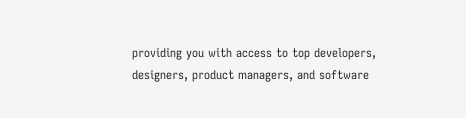providing you with access to top developers, designers, product managers, and software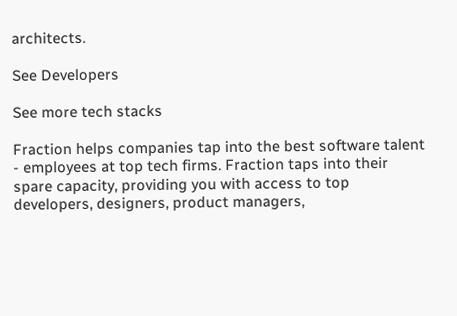architects.

See Developers

See more tech stacks

Fraction helps companies tap into the best software talent - employees at top tech firms. Fraction taps into their spare capacity, providing you with access to top developers, designers, product managers,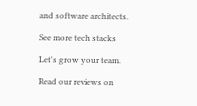and software architects.

See more tech stacks

Let's grow your team.

Read our reviews on